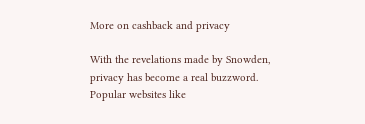More on cashback and privacy

With the revelations made by Snowden, privacy has become a real buzzword. Popular websites like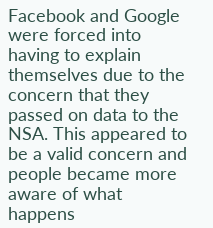Facebook and Google were forced into having to explain themselves due to the concern that they passed on data to the NSA. This appeared to be a valid concern and people became more aware of what happens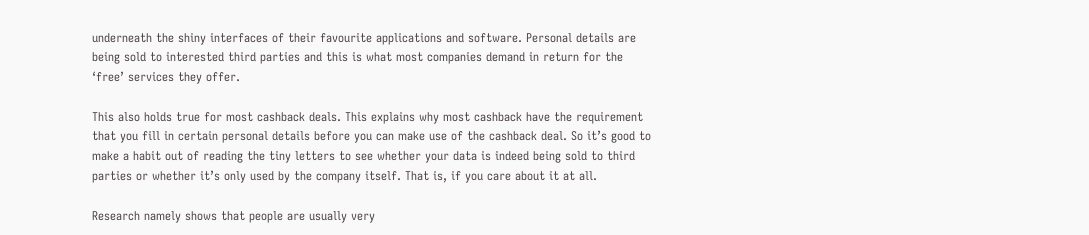underneath the shiny interfaces of their favourite applications and software. Personal details are being sold to interested third parties and this is what most companies demand in return for the ‘free’ services they offer.

This also holds true for most cashback deals. This explains why most cashback have the requirement that you fill in certain personal details before you can make use of the cashback deal. So it’s good to make a habit out of reading the tiny letters to see whether your data is indeed being sold to third parties or whether it’s only used by the company itself. That is, if you care about it at all.

Research namely shows that people are usually very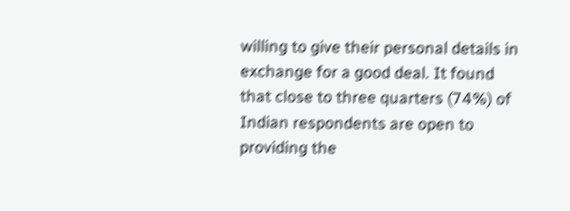willing to give their personal details in exchange for a good deal. It found that close to three quarters (74%) of Indian respondents are open to providing the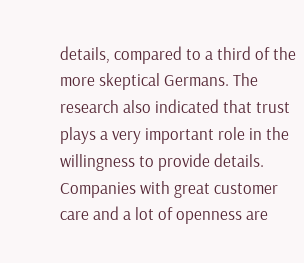details, compared to a third of the more skeptical Germans. The research also indicated that trust plays a very important role in the willingness to provide details. Companies with great customer care and a lot of openness are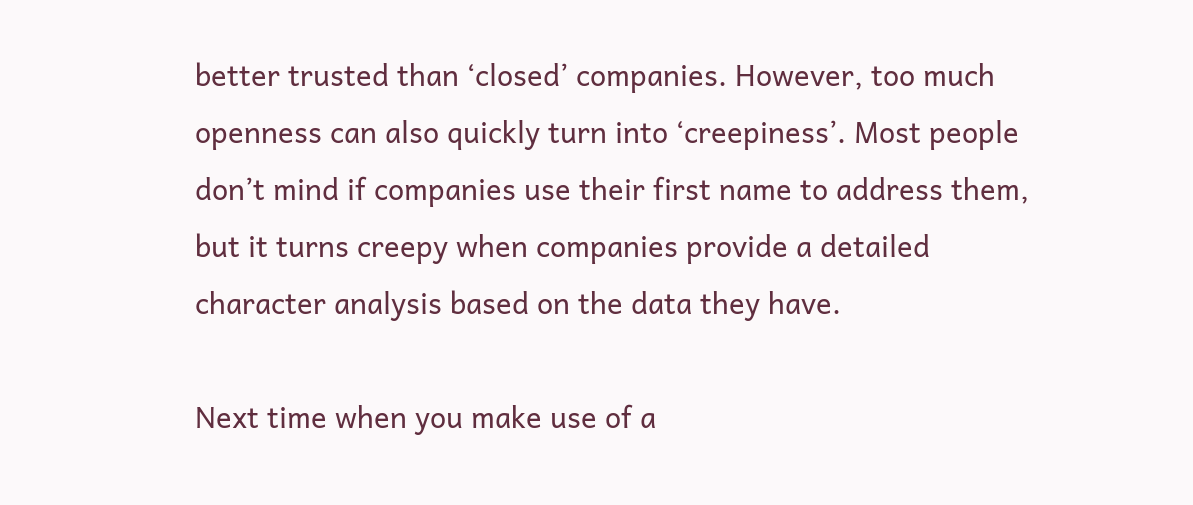better trusted than ‘closed’ companies. However, too much openness can also quickly turn into ‘creepiness’. Most people don’t mind if companies use their first name to address them, but it turns creepy when companies provide a detailed character analysis based on the data they have.

Next time when you make use of a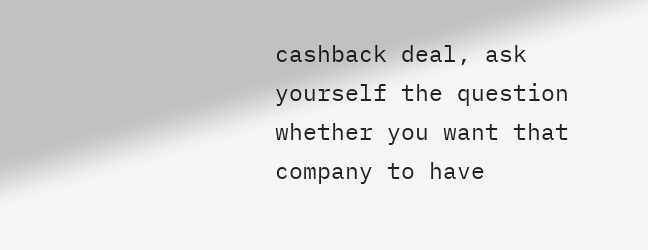cashback deal, ask yourself the question whether you want that company to have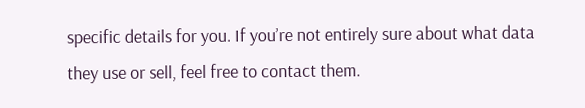specific details for you. If you’re not entirely sure about what data they use or sell, feel free to contact them.